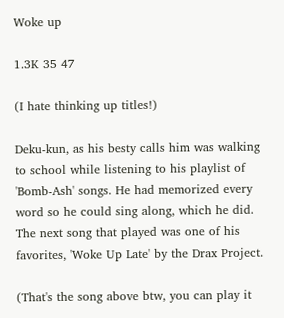Woke up

1.3K 35 47

(I hate thinking up titles!)

Deku-kun, as his besty calls him was walking to school while listening to his playlist of 'Bomb-Ash' songs. He had memorized every word so he could sing along, which he did. The next song that played was one of his favorites, 'Woke Up Late' by the Drax Project.

(That's the song above btw, you can play it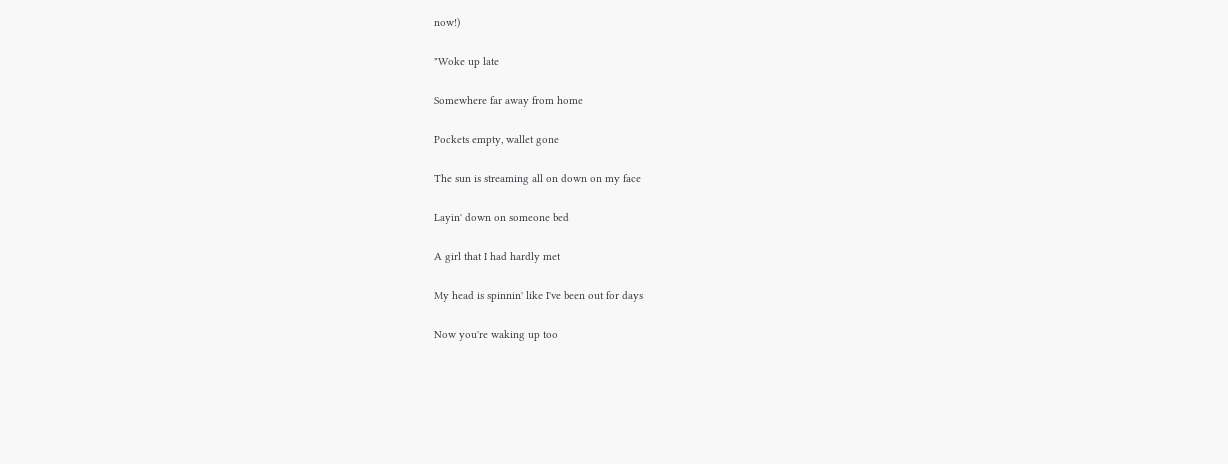now!)

"Woke up late

Somewhere far away from home

Pockets empty, wallet gone

The sun is streaming all on down on my face

Layin' down on someone bed

A girl that I had hardly met

My head is spinnin' like I've been out for days

Now you're waking up too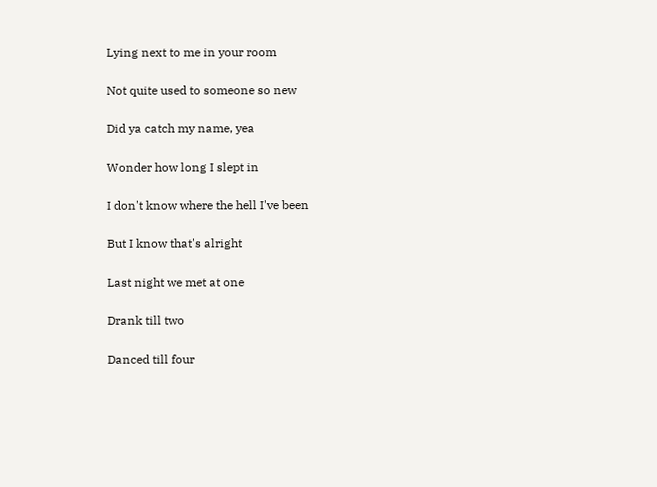Lying next to me in your room

Not quite used to someone so new

Did ya catch my name, yea

Wonder how long I slept in

I don't know where the hell I've been

But I know that's alright

Last night we met at one

Drank till two

Danced till four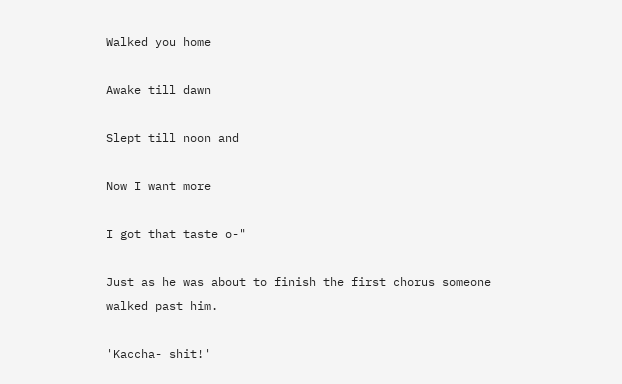Walked you home

Awake till dawn

Slept till noon and

Now I want more

I got that taste o-"

Just as he was about to finish the first chorus someone walked past him.

'Kaccha- shit!'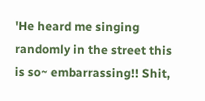'He heard me singing randomly in the street this is so~ embarrassing!! Shit,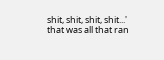shit, shit, shit, shit...' that was all that ran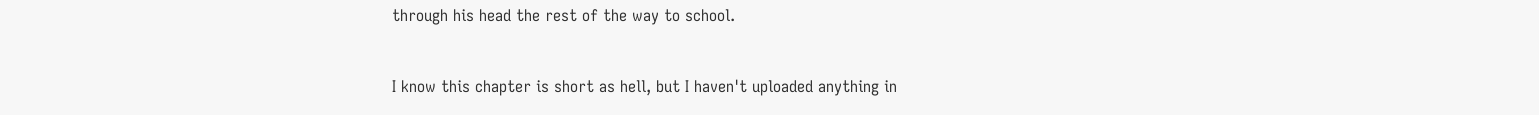through his head the rest of the way to school.


I know this chapter is short as hell, but I haven't uploaded anything in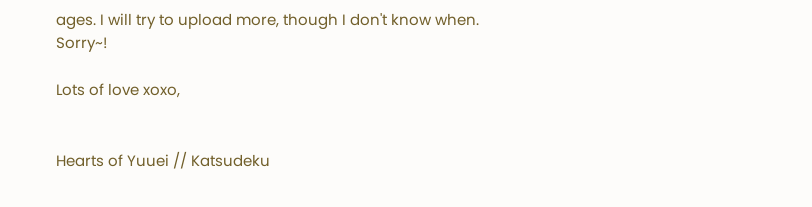ages. I will try to upload more, though I don't know when. Sorry~!

Lots of love xoxo,


Hearts of Yuuei // Katsudeku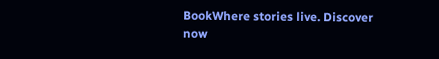BookWhere stories live. Discover now